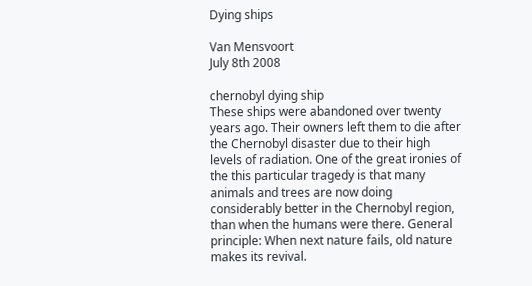Dying ships

Van Mensvoort
July 8th 2008

chernobyl dying ship
These ships were abandoned over twenty years ago. Their owners left them to die after the Chernobyl disaster due to their high levels of radiation. One of the great ironies of the this particular tragedy is that many animals and trees are now doing considerably better in the Chernobyl region, than when the humans were there. General principle: When next nature fails, old nature makes its revival.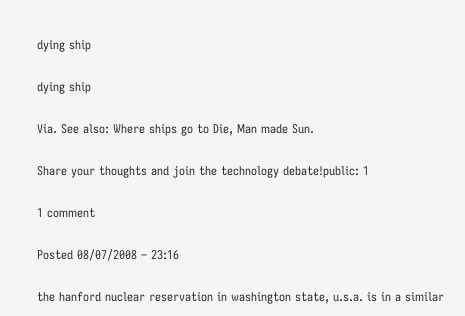dying ship

dying ship

Via. See also: Where ships go to Die, Man made Sun.

Share your thoughts and join the technology debate!public: 1

1 comment

Posted 08/07/2008 – 23:16

the hanford nuclear reservation in washington state, u.s.a. is in a similar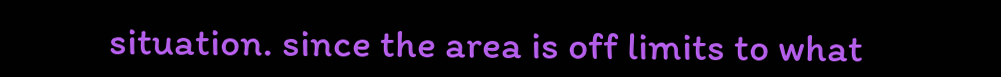situation. since the area is off limits to what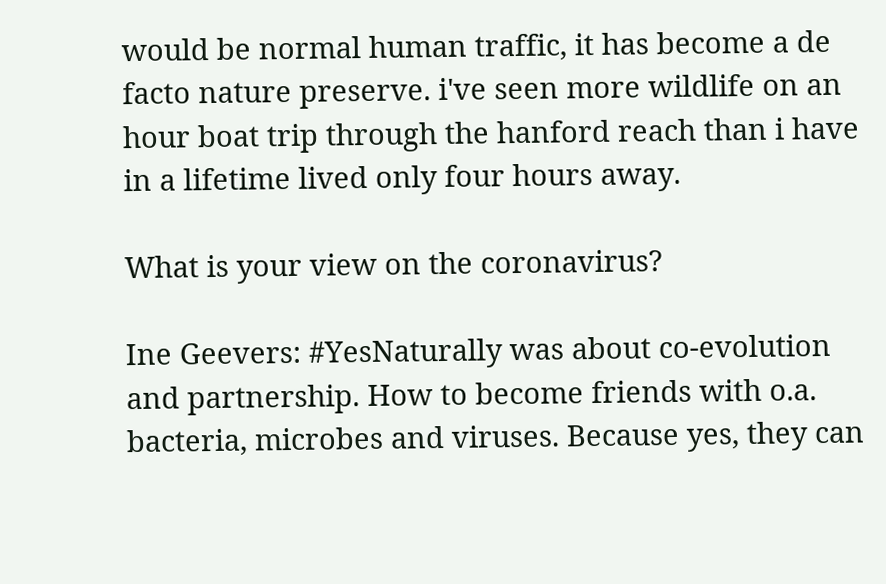would be normal human traffic, it has become a de facto nature preserve. i've seen more wildlife on an hour boat trip through the hanford reach than i have in a lifetime lived only four hours away.

What is your view on the coronavirus?

Ine Geevers: #YesNaturally was about co-evolution and partnership. How to become friends with o.a. bacteria, microbes and viruses. Because yes, they can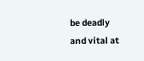be deadly and vital at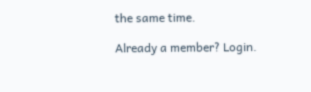the same time.

Already a member? Login.